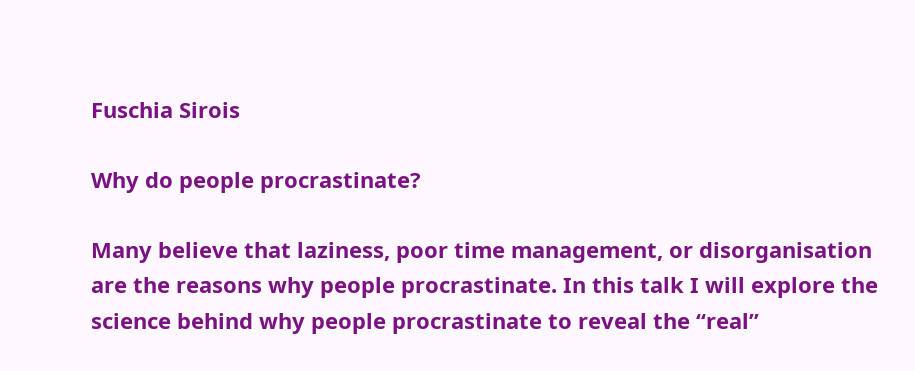Fuschia Sirois

Why do people procrastinate?

Many believe that laziness, poor time management, or disorganisation are the reasons why people procrastinate. In this talk I will explore the science behind why people procrastinate to reveal the “real”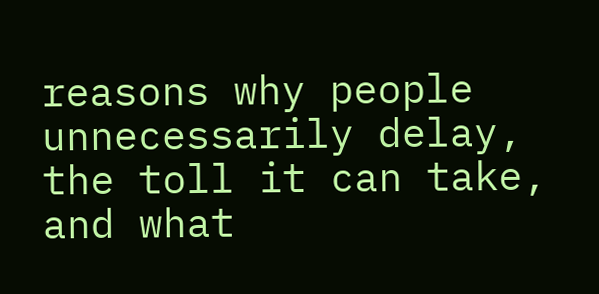reasons why people unnecessarily delay, the toll it can take, and what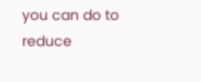you can do to reduce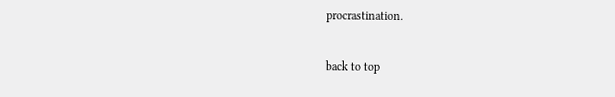procrastination.

back to top